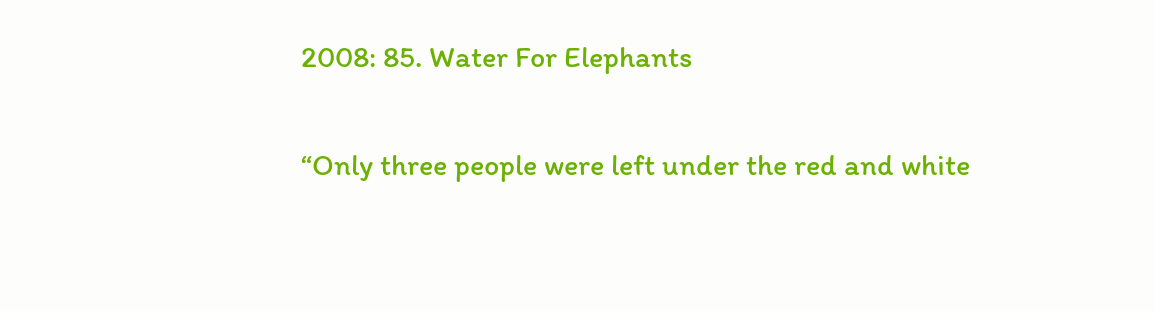2008: 85. Water For Elephants

“Only three people were left under the red and white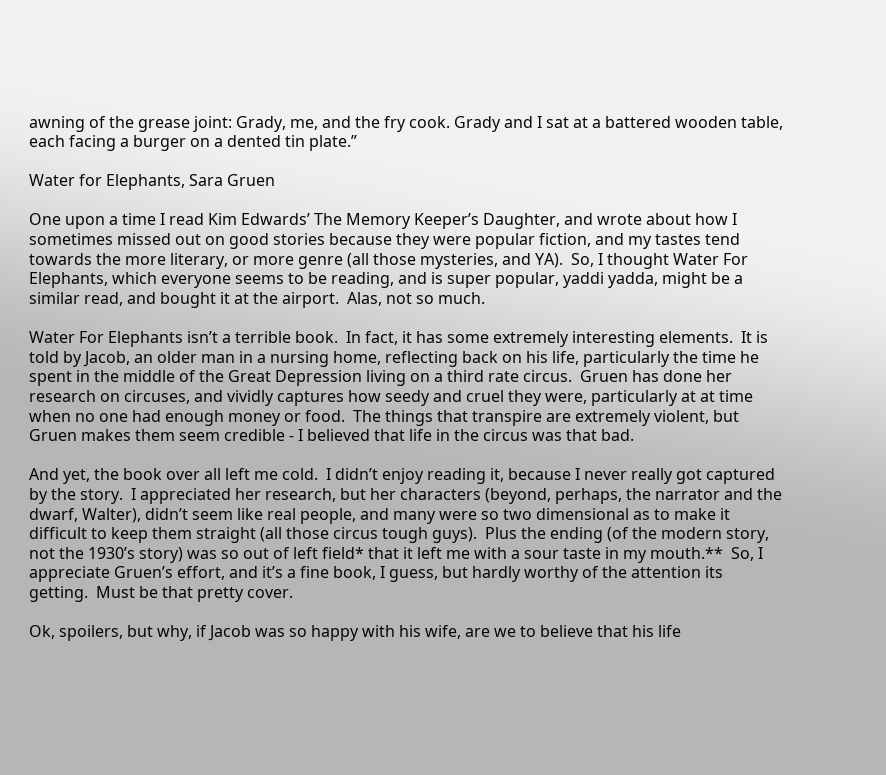awning of the grease joint: Grady, me, and the fry cook. Grady and I sat at a battered wooden table, each facing a burger on a dented tin plate.”

Water for Elephants, Sara Gruen

One upon a time I read Kim Edwards’ The Memory Keeper’s Daughter, and wrote about how I sometimes missed out on good stories because they were popular fiction, and my tastes tend towards the more literary, or more genre (all those mysteries, and YA).  So, I thought Water For Elephants, which everyone seems to be reading, and is super popular, yaddi yadda, might be a similar read, and bought it at the airport.  Alas, not so much.

Water For Elephants isn’t a terrible book.  In fact, it has some extremely interesting elements.  It is told by Jacob, an older man in a nursing home, reflecting back on his life, particularly the time he spent in the middle of the Great Depression living on a third rate circus.  Gruen has done her research on circuses, and vividly captures how seedy and cruel they were, particularly at at time when no one had enough money or food.  The things that transpire are extremely violent, but Gruen makes them seem credible - I believed that life in the circus was that bad.

And yet, the book over all left me cold.  I didn’t enjoy reading it, because I never really got captured by the story.  I appreciated her research, but her characters (beyond, perhaps, the narrator and the dwarf, Walter), didn’t seem like real people, and many were so two dimensional as to make it difficult to keep them straight (all those circus tough guys).  Plus the ending (of the modern story, not the 1930’s story) was so out of left field* that it left me with a sour taste in my mouth.**  So, I appreciate Gruen’s effort, and it’s a fine book, I guess, but hardly worthy of the attention its getting.  Must be that pretty cover.

Ok, spoilers, but why, if Jacob was so happy with his wife, are we to believe that his life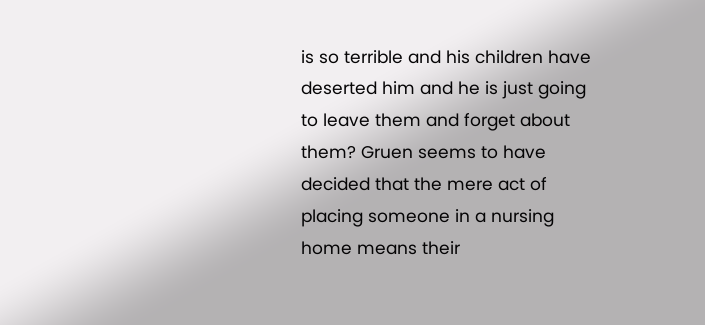is so terrible and his children have deserted him and he is just going to leave them and forget about them? Gruen seems to have decided that the mere act of placing someone in a nursing home means their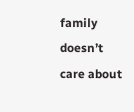family doesn’t care about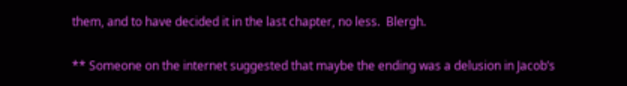them, and to have decided it in the last chapter, no less.  Blergh.

** Someone on the internet suggested that maybe the ending was a delusion in Jacob’s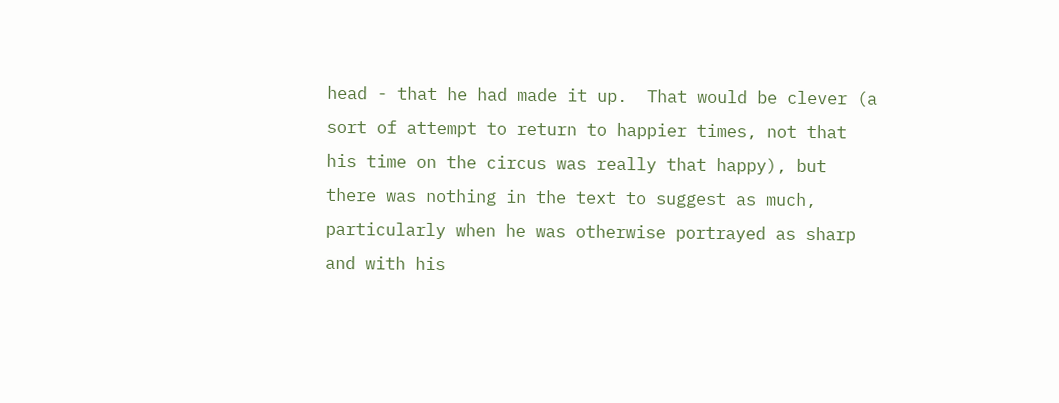head - that he had made it up.  That would be clever (a sort of attempt to return to happier times, not that his time on the circus was really that happy), but there was nothing in the text to suggest as much, particularly when he was otherwise portrayed as sharp and with his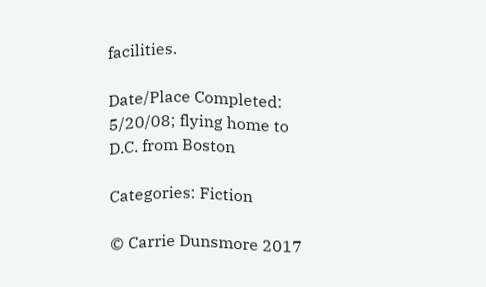facilities.

Date/Place Completed: 5/20/08; flying home to D.C. from Boston

Categories: Fiction

© Carrie Dunsmore 2017